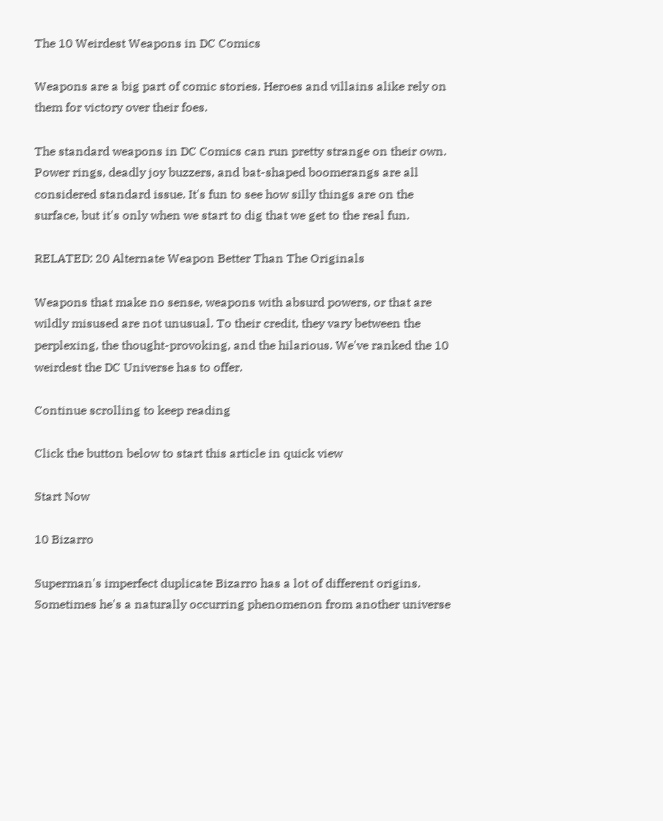The 10 Weirdest Weapons in DC Comics

Weapons are a big part of comic stories. Heroes and villains alike rely on them for victory over their foes.

The standard weapons in DC Comics can run pretty strange on their own. Power rings, deadly joy buzzers, and bat-shaped boomerangs are all considered standard issue. It's fun to see how silly things are on the surface, but it's only when we start to dig that we get to the real fun.

RELATED: 20 Alternate Weapon Better Than The Originals

Weapons that make no sense, weapons with absurd powers, or that are wildly misused are not unusual. To their credit, they vary between the perplexing, the thought-provoking, and the hilarious. We've ranked the 10 weirdest the DC Universe has to offer.

Continue scrolling to keep reading

Click the button below to start this article in quick view

Start Now

10 Bizarro

Superman's imperfect duplicate Bizarro has a lot of different origins. Sometimes he's a naturally occurring phenomenon from another universe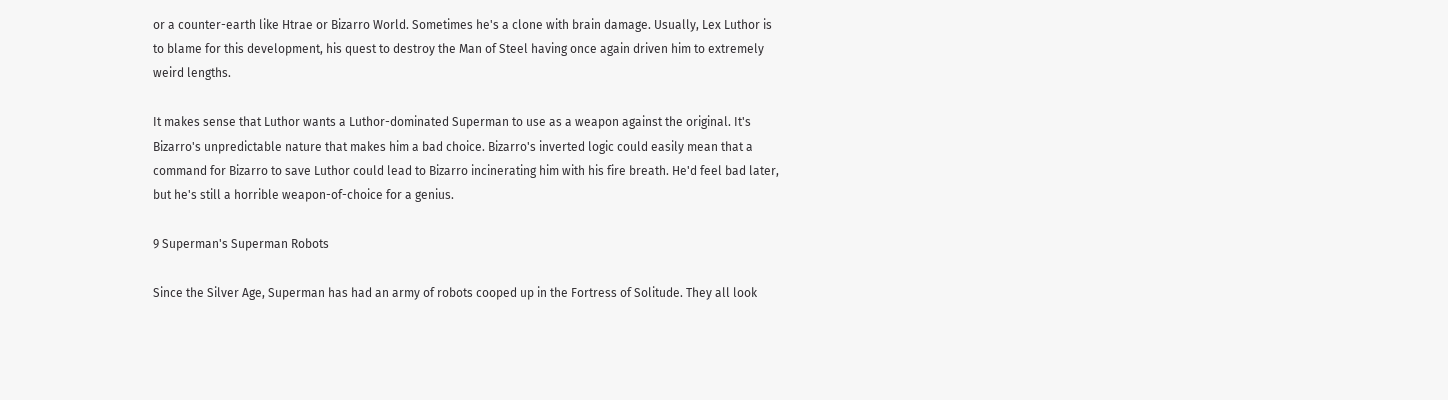or a counter-earth like Htrae or Bizarro World. Sometimes he's a clone with brain damage. Usually, Lex Luthor is to blame for this development, his quest to destroy the Man of Steel having once again driven him to extremely weird lengths.

It makes sense that Luthor wants a Luthor-dominated Superman to use as a weapon against the original. It's Bizarro's unpredictable nature that makes him a bad choice. Bizarro's inverted logic could easily mean that a command for Bizarro to save Luthor could lead to Bizarro incinerating him with his fire breath. He'd feel bad later, but he's still a horrible weapon-of-choice for a genius.

9 Superman's Superman Robots

Since the Silver Age, Superman has had an army of robots cooped up in the Fortress of Solitude. They all look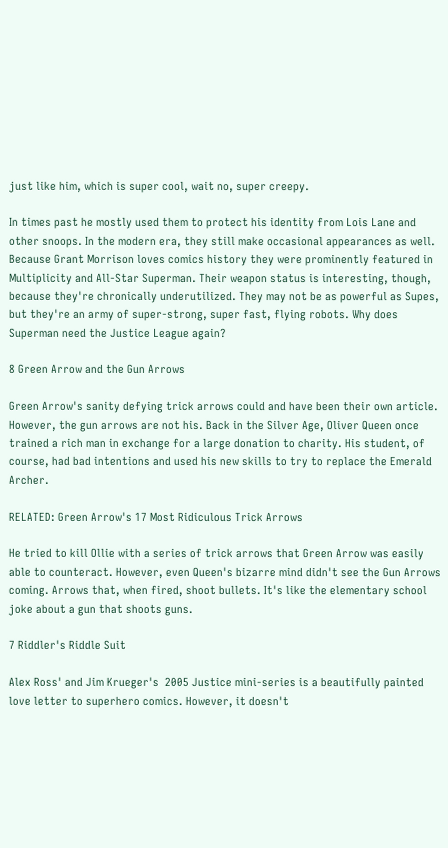just like him, which is super cool, wait no, super creepy.

In times past he mostly used them to protect his identity from Lois Lane and other snoops. In the modern era, they still make occasional appearances as well. Because Grant Morrison loves comics history they were prominently featured in Multiplicity and All-Star Superman. Their weapon status is interesting, though, because they're chronically underutilized. They may not be as powerful as Supes, but they're an army of super-strong, super fast, flying robots. Why does Superman need the Justice League again?

8 Green Arrow and the Gun Arrows

Green Arrow's sanity defying trick arrows could and have been their own article. However, the gun arrows are not his. Back in the Silver Age, Oliver Queen once trained a rich man in exchange for a large donation to charity. His student, of course, had bad intentions and used his new skills to try to replace the Emerald Archer.

RELATED: Green Arrow's 17 Most Ridiculous Trick Arrows

He tried to kill Ollie with a series of trick arrows that Green Arrow was easily able to counteract. However, even Queen's bizarre mind didn't see the Gun Arrows coming. Arrows that, when fired, shoot bullets. It's like the elementary school joke about a gun that shoots guns.

7 Riddler's Riddle Suit

Alex Ross' and Jim Krueger's  2005 Justice mini-series is a beautifully painted love letter to superhero comics. However, it doesn't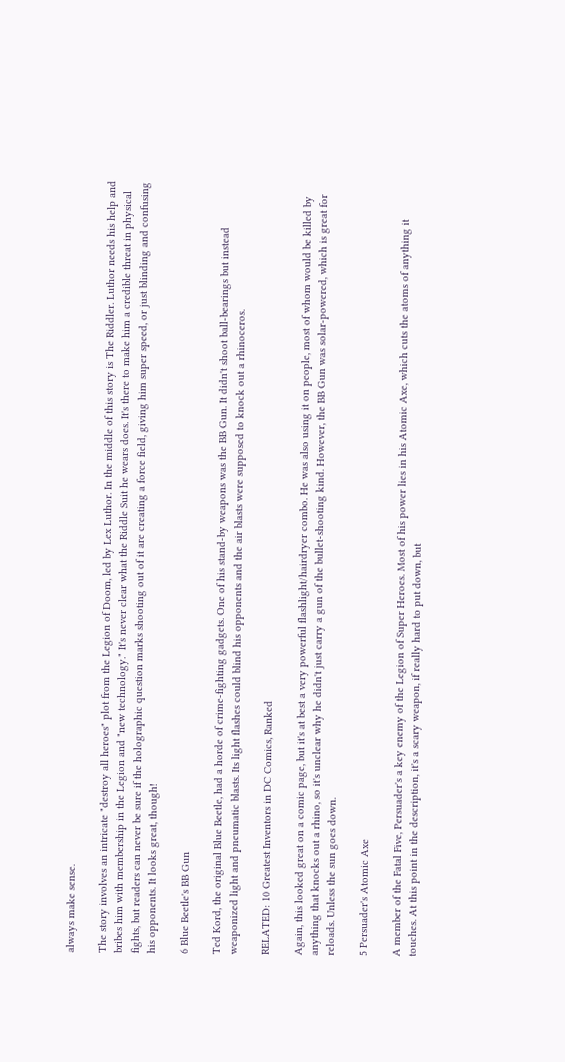always make sense.

The story involves an intricate "destroy all heroes" plot from the Legion of Doom, led by Lex Luthor. In the middle of this story is The Riddler. Luthor needs his help and bribes him with membership in the Legion and "new technology." It's never clear what the Riddle Suit he wears does. It's there to make him a credible threat in physical fights, but readers can never be sure if the holographic question marks shooting out of it are creating a force field, giving him super speed, or just blinding and confusing his opponents. It looks great, though!

6 Blue Beetle's BB Gun

Ted Kord, the original Blue Beetle, had a horde of crime-fighting gadgets. One of his stand-by weapons was the BB Gun. It didn't shoot ball-bearings but instead weaponized light and pneumatic blasts. Its light flashes could blind his opponents and the air blasts were supposed to knock out a rhinoceros.

RELATED: 10 Greatest Inventors in DC Comics, Ranked

Again, this looked great on a comic page, but it's at best a very powerful flashlight/hairdryer combo. He was also using it on people, most of whom would be killed by anything that knocks out a rhino, so it's unclear why he didn't just carry a gun of the bullet-shooting kind. However, the BB Gun was solar-powered, which is great for reloads. Unless the sun goes down.

5 Persuader's Atomic Axe

A member of the Fatal Five, Persuader's a key enemy of the Legion of Super Heroes. Most of his power lies in his Atomic Axe, which cuts the atoms of anything it touches. At this point in the description, it's a scary weapon, if really hard to put down, but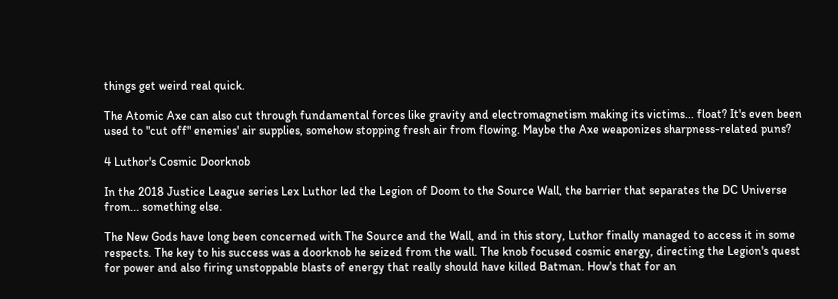things get weird real quick.

The Atomic Axe can also cut through fundamental forces like gravity and electromagnetism making its victims... float? It's even been used to "cut off" enemies' air supplies, somehow stopping fresh air from flowing. Maybe the Axe weaponizes sharpness-related puns?

4 Luthor's Cosmic Doorknob

In the 2018 Justice League series Lex Luthor led the Legion of Doom to the Source Wall, the barrier that separates the DC Universe from... something else.

The New Gods have long been concerned with The Source and the Wall, and in this story, Luthor finally managed to access it in some respects. The key to his success was a doorknob he seized from the wall. The knob focused cosmic energy, directing the Legion's quest for power and also firing unstoppable blasts of energy that really should have killed Batman. How's that for an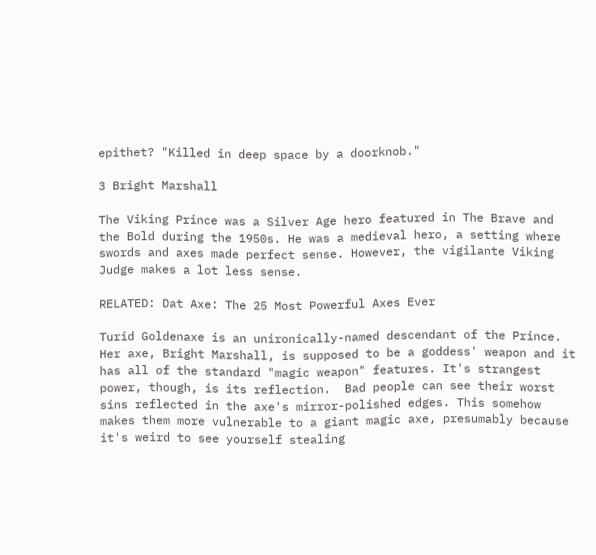epithet? "Killed in deep space by a doorknob."

3 Bright Marshall

The Viking Prince was a Silver Age hero featured in The Brave and the Bold during the 1950s. He was a medieval hero, a setting where swords and axes made perfect sense. However, the vigilante Viking Judge makes a lot less sense.

RELATED: Dat Axe: The 25 Most Powerful Axes Ever

Turid Goldenaxe is an unironically-named descendant of the Prince. Her axe, Bright Marshall, is supposed to be a goddess' weapon and it has all of the standard "magic weapon" features. It's strangest power, though, is its reflection.  Bad people can see their worst sins reflected in the axe's mirror-polished edges. This somehow makes them more vulnerable to a giant magic axe, presumably because it's weird to see yourself stealing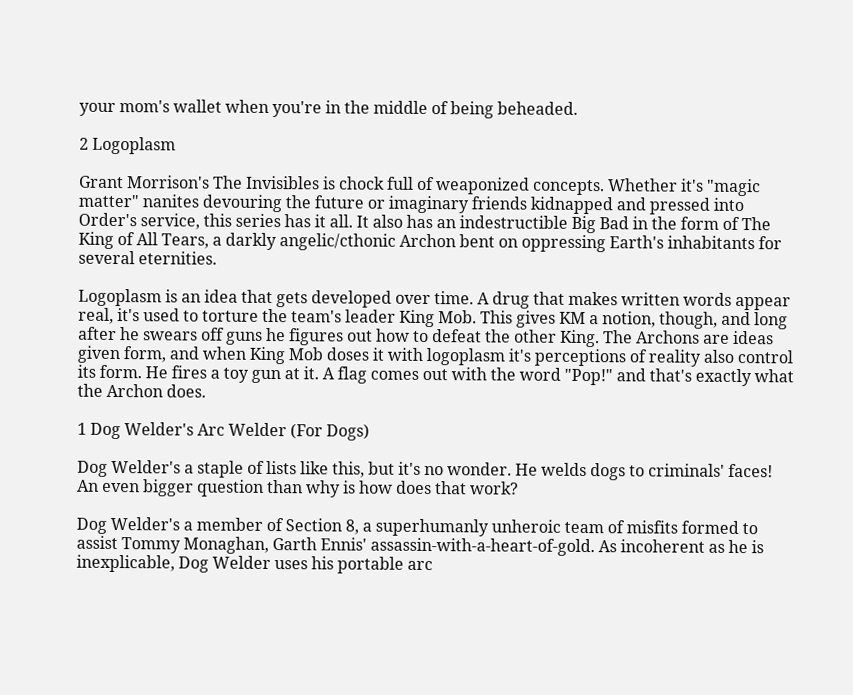your mom's wallet when you're in the middle of being beheaded.

2 Logoplasm

Grant Morrison's The Invisibles is chock full of weaponized concepts. Whether it's "magic matter" nanites devouring the future or imaginary friends kidnapped and pressed into Order's service, this series has it all. It also has an indestructible Big Bad in the form of The King of All Tears, a darkly angelic/cthonic Archon bent on oppressing Earth's inhabitants for several eternities.

Logoplasm is an idea that gets developed over time. A drug that makes written words appear real, it's used to torture the team's leader King Mob. This gives KM a notion, though, and long after he swears off guns he figures out how to defeat the other King. The Archons are ideas given form, and when King Mob doses it with logoplasm it's perceptions of reality also control its form. He fires a toy gun at it. A flag comes out with the word "Pop!" and that's exactly what the Archon does.

1 Dog Welder's Arc Welder (For Dogs)

Dog Welder's a staple of lists like this, but it's no wonder. He welds dogs to criminals' faces! An even bigger question than why is how does that work?

Dog Welder's a member of Section 8, a superhumanly unheroic team of misfits formed to assist Tommy Monaghan, Garth Ennis' assassin-with-a-heart-of-gold. As incoherent as he is inexplicable, Dog Welder uses his portable arc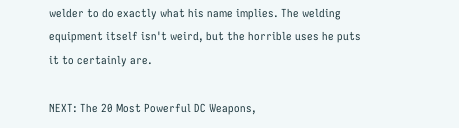welder to do exactly what his name implies. The welding equipment itself isn't weird, but the horrible uses he puts it to certainly are.

NEXT: The 20 Most Powerful DC Weapons,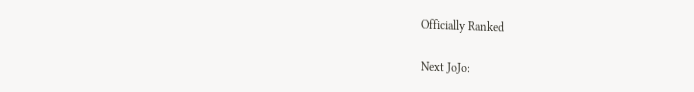Officially Ranked

Next JoJo: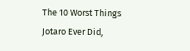The 10 Worst Things Jotaro Ever Did,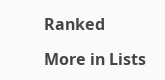Ranked

More in Lists